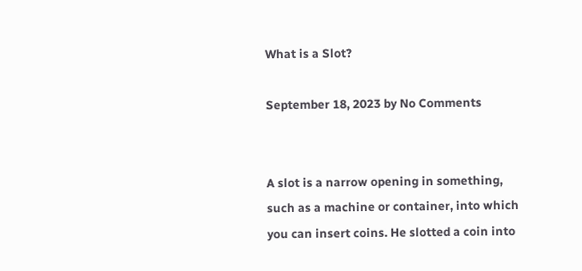What is a Slot?

September 18, 2023 by No Comments


A slot is a narrow opening in something, such as a machine or container, into which you can insert coins. He slotted a coin into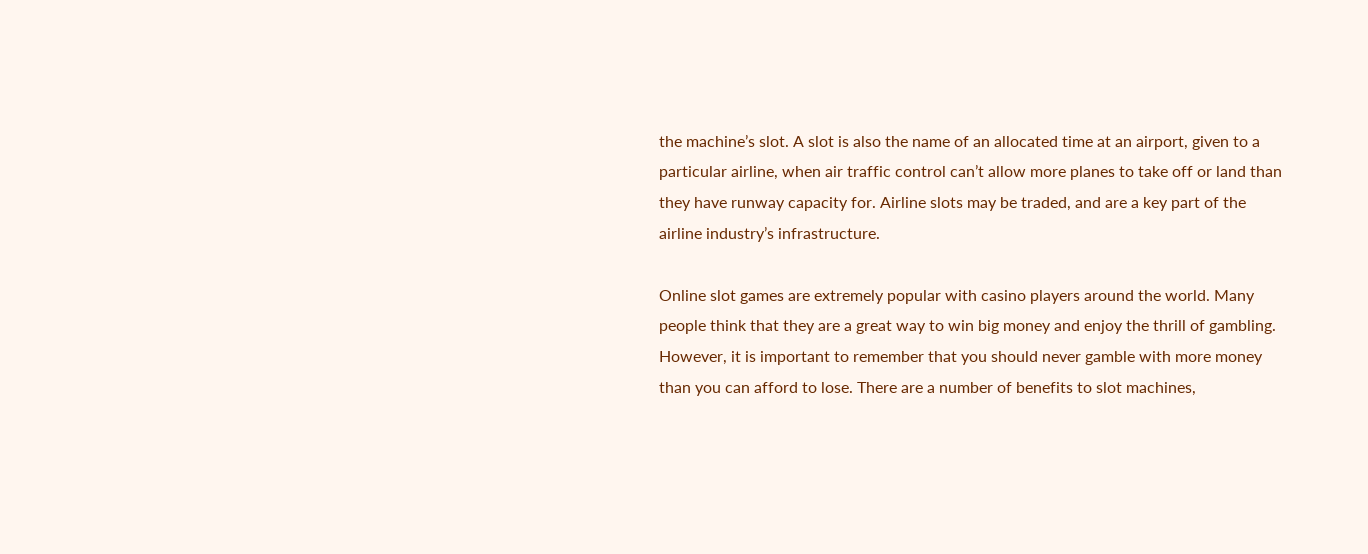the machine’s slot. A slot is also the name of an allocated time at an airport, given to a particular airline, when air traffic control can’t allow more planes to take off or land than they have runway capacity for. Airline slots may be traded, and are a key part of the airline industry’s infrastructure.

Online slot games are extremely popular with casino players around the world. Many people think that they are a great way to win big money and enjoy the thrill of gambling. However, it is important to remember that you should never gamble with more money than you can afford to lose. There are a number of benefits to slot machines,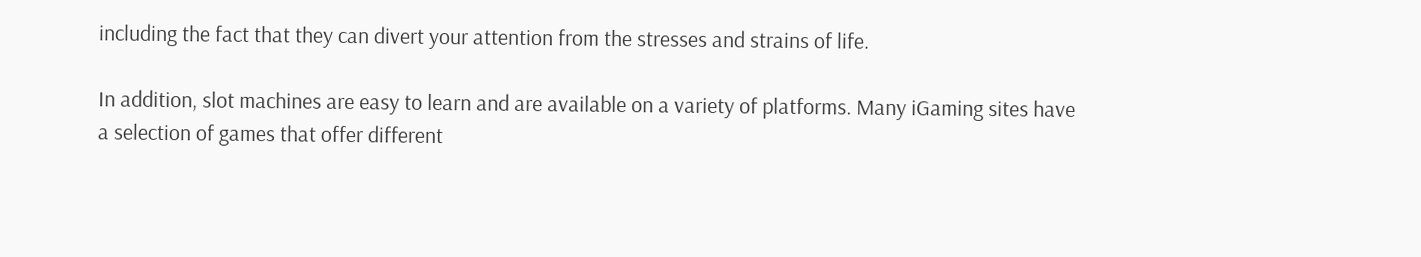including the fact that they can divert your attention from the stresses and strains of life.

In addition, slot machines are easy to learn and are available on a variety of platforms. Many iGaming sites have a selection of games that offer different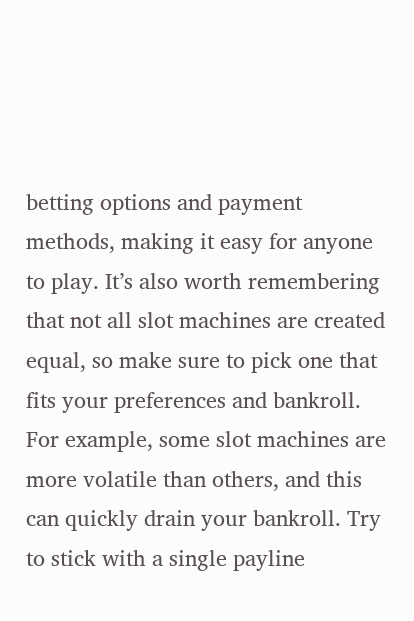betting options and payment methods, making it easy for anyone to play. It’s also worth remembering that not all slot machines are created equal, so make sure to pick one that fits your preferences and bankroll. For example, some slot machines are more volatile than others, and this can quickly drain your bankroll. Try to stick with a single payline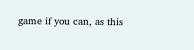game if you can, as this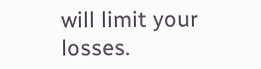will limit your losses.